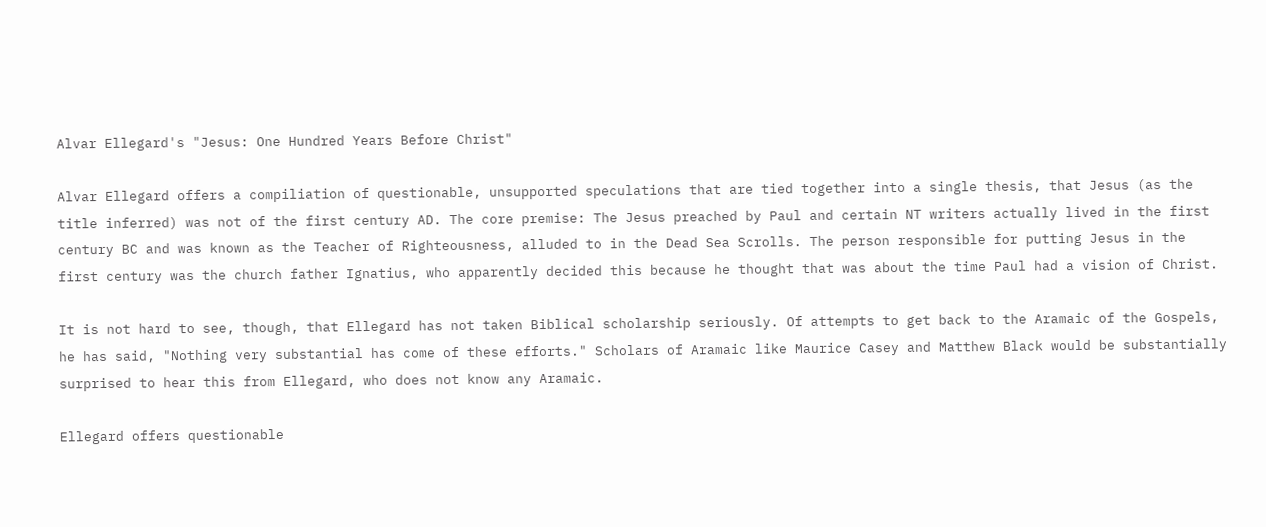Alvar Ellegard's "Jesus: One Hundred Years Before Christ"

Alvar Ellegard offers a compiliation of questionable, unsupported speculations that are tied together into a single thesis, that Jesus (as the title inferred) was not of the first century AD. The core premise: The Jesus preached by Paul and certain NT writers actually lived in the first century BC and was known as the Teacher of Righteousness, alluded to in the Dead Sea Scrolls. The person responsible for putting Jesus in the first century was the church father Ignatius, who apparently decided this because he thought that was about the time Paul had a vision of Christ.

It is not hard to see, though, that Ellegard has not taken Biblical scholarship seriously. Of attempts to get back to the Aramaic of the Gospels, he has said, "Nothing very substantial has come of these efforts." Scholars of Aramaic like Maurice Casey and Matthew Black would be substantially surprised to hear this from Ellegard, who does not know any Aramaic.

Ellegard offers questionable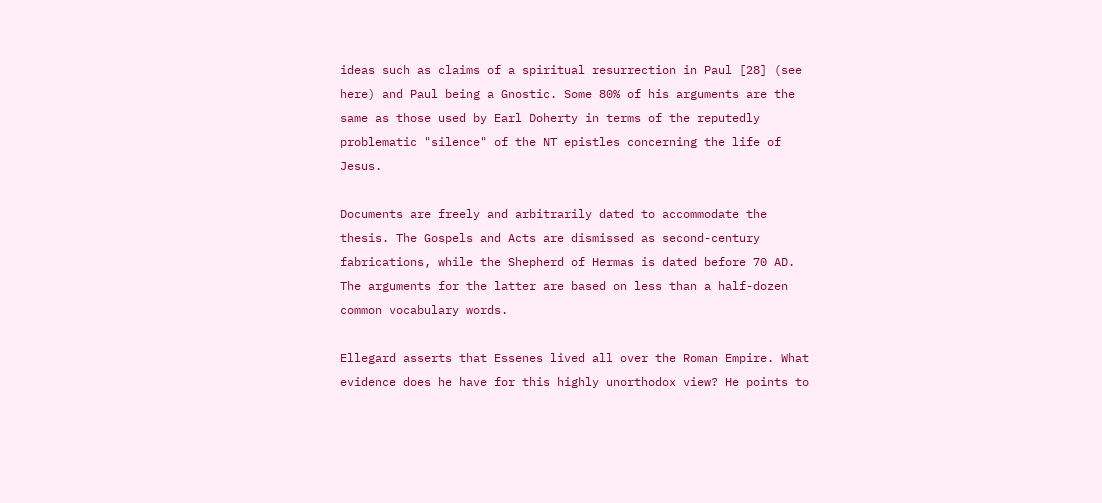ideas such as claims of a spiritual resurrection in Paul [28] (see here) and Paul being a Gnostic. Some 80% of his arguments are the same as those used by Earl Doherty in terms of the reputedly problematic "silence" of the NT epistles concerning the life of Jesus.

Documents are freely and arbitrarily dated to accommodate the thesis. The Gospels and Acts are dismissed as second-century fabrications, while the Shepherd of Hermas is dated before 70 AD. The arguments for the latter are based on less than a half-dozen common vocabulary words.

Ellegard asserts that Essenes lived all over the Roman Empire. What evidence does he have for this highly unorthodox view? He points to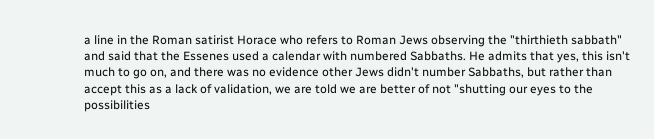a line in the Roman satirist Horace who refers to Roman Jews observing the "thirthieth sabbath" and said that the Essenes used a calendar with numbered Sabbaths. He admits that yes, this isn't much to go on, and there was no evidence other Jews didn't number Sabbaths, but rather than accept this as a lack of validation, we are told we are better of not "shutting our eyes to the possibilities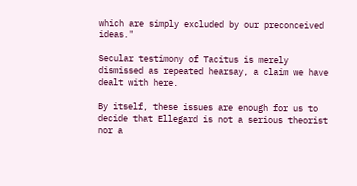which are simply excluded by our preconceived ideas."

Secular testimony of Tacitus is merely dismissed as repeated hearsay, a claim we have dealt with here.

By itself, these issues are enough for us to decide that Ellegard is not a serious theorist nor a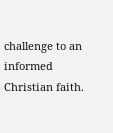challenge to an informed Christian faith.